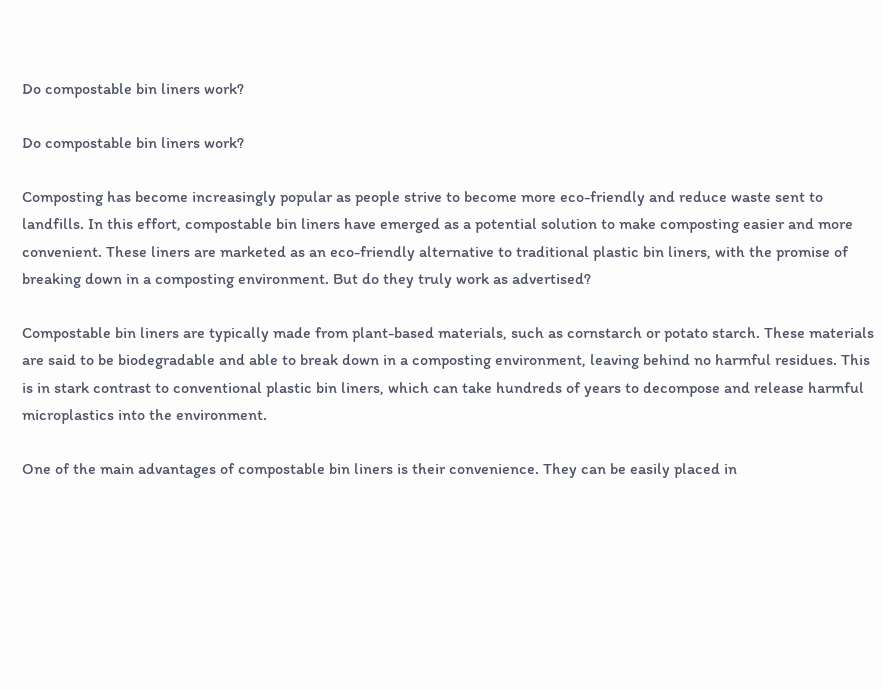Do compostable bin liners work?

Do compostable bin liners work?

Composting has become increasingly popular as people strive to become more eco-friendly and reduce waste sent to landfills. In this effort, compostable bin liners have emerged as a potential solution to make composting easier and more convenient. These liners are marketed as an eco-friendly alternative to traditional plastic bin liners, with the promise of breaking down in a composting environment. But do they truly work as advertised?

Compostable bin liners are typically made from plant-based materials, such as cornstarch or potato starch. These materials are said to be biodegradable and able to break down in a composting environment, leaving behind no harmful residues. This is in stark contrast to conventional plastic bin liners, which can take hundreds of years to decompose and release harmful microplastics into the environment.

One of the main advantages of compostable bin liners is their convenience. They can be easily placed in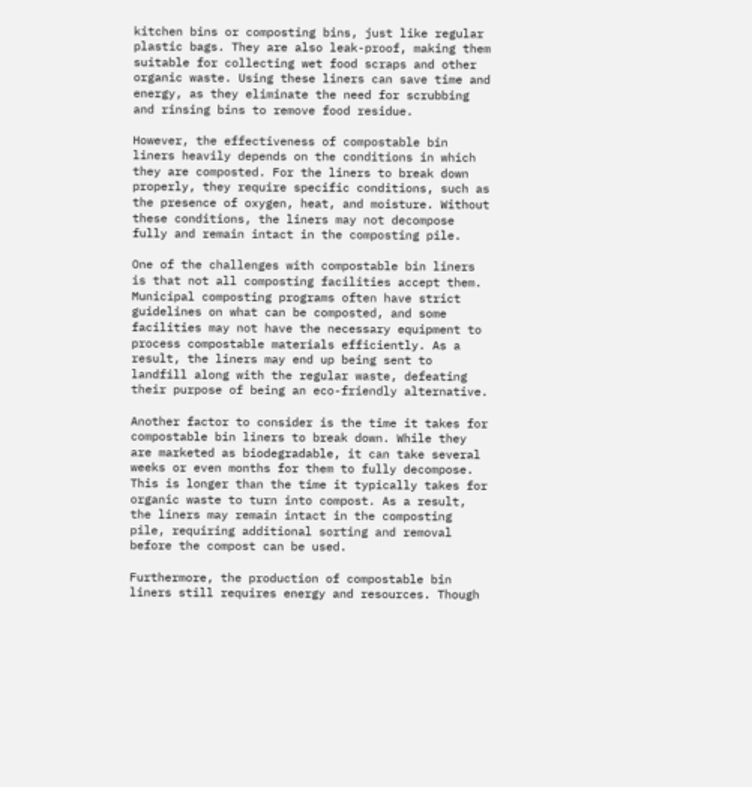kitchen bins or composting bins, just like regular plastic bags. They are also leak-proof, making them suitable for collecting wet food scraps and other organic waste. Using these liners can save time and energy, as they eliminate the need for scrubbing and rinsing bins to remove food residue.

However, the effectiveness of compostable bin liners heavily depends on the conditions in which they are composted. For the liners to break down properly, they require specific conditions, such as the presence of oxygen, heat, and moisture. Without these conditions, the liners may not decompose fully and remain intact in the composting pile.

One of the challenges with compostable bin liners is that not all composting facilities accept them. Municipal composting programs often have strict guidelines on what can be composted, and some facilities may not have the necessary equipment to process compostable materials efficiently. As a result, the liners may end up being sent to landfill along with the regular waste, defeating their purpose of being an eco-friendly alternative.

Another factor to consider is the time it takes for compostable bin liners to break down. While they are marketed as biodegradable, it can take several weeks or even months for them to fully decompose. This is longer than the time it typically takes for organic waste to turn into compost. As a result, the liners may remain intact in the composting pile, requiring additional sorting and removal before the compost can be used.

Furthermore, the production of compostable bin liners still requires energy and resources. Though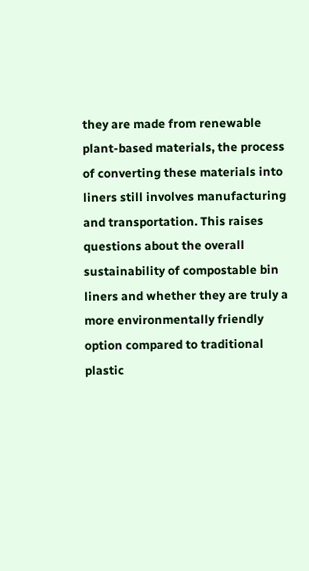they are made from renewable plant-based materials, the process of converting these materials into liners still involves manufacturing and transportation. This raises questions about the overall sustainability of compostable bin liners and whether they are truly a more environmentally friendly option compared to traditional plastic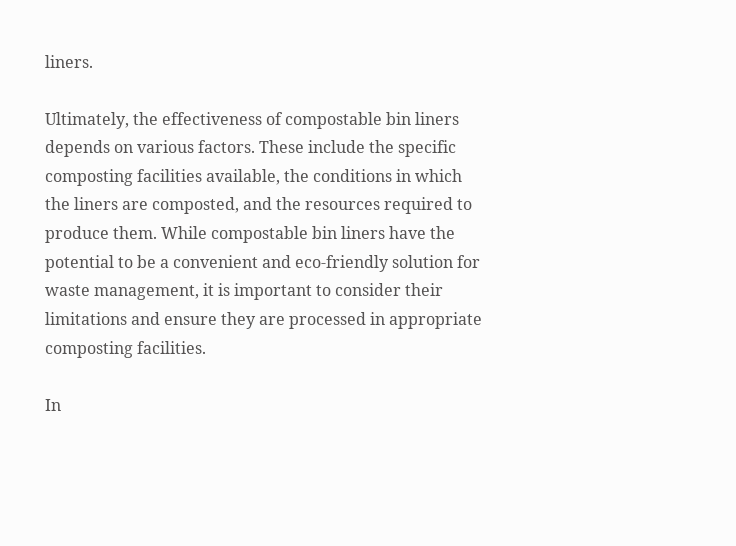liners.

Ultimately, the effectiveness of compostable bin liners depends on various factors. These include the specific composting facilities available, the conditions in which the liners are composted, and the resources required to produce them. While compostable bin liners have the potential to be a convenient and eco-friendly solution for waste management, it is important to consider their limitations and ensure they are processed in appropriate composting facilities.

In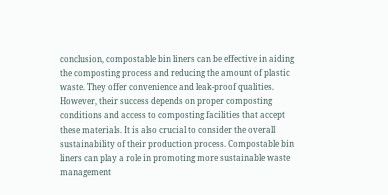conclusion, compostable bin liners can be effective in aiding the composting process and reducing the amount of plastic waste. They offer convenience and leak-proof qualities. However, their success depends on proper composting conditions and access to composting facilities that accept these materials. It is also crucial to consider the overall sustainability of their production process. Compostable bin liners can play a role in promoting more sustainable waste management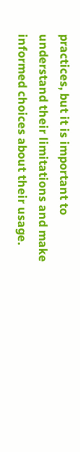practices, but it is important to understand their limitations and make informed choices about their usage.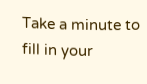Take a minute to fill in your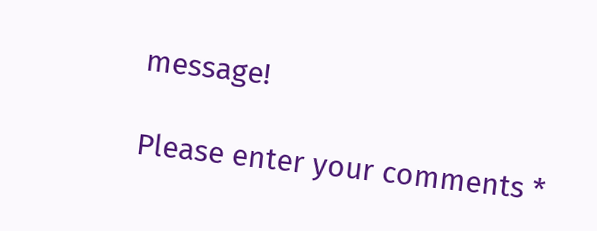message!

Please enter your comments *